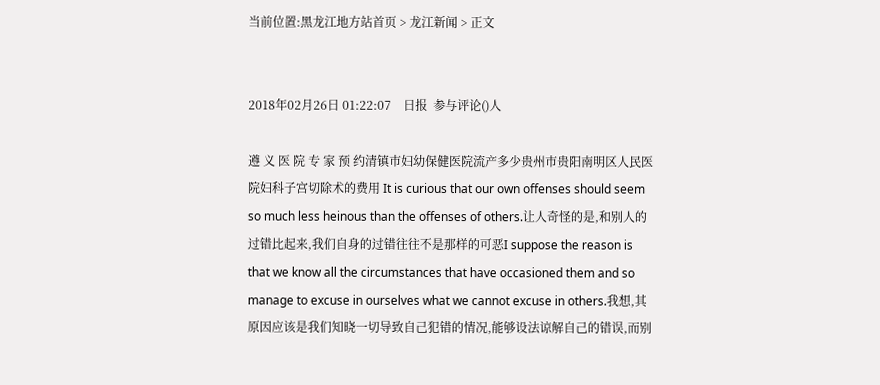当前位置:黑龙江地方站首页 > 龙江新闻 > 正文


2018年02月26日 01:22:07    日报  参与评论()人

遵 义 医 院 专 家 预 约清镇市妇幼保健医院流产多少贵州市贵阳南明区人民医院妇科子宫切除术的费用 It is curious that our own offenses should seem so much less heinous than the offenses of others.让人奇怪的是,和别人的过错比起来,我们自身的过错往往不是那样的可恶I suppose the reason is that we know all the circumstances that have occasioned them and so manage to excuse in ourselves what we cannot excuse in others.我想,其原因应该是我们知晓一切导致自己犯错的情况,能够设法谅解自己的错误,而别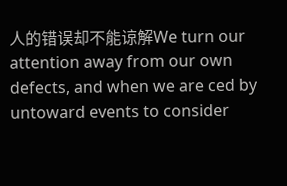人的错误却不能谅解We turn our attention away from our own defects, and when we are ced by untoward events to consider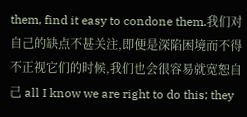them, find it easy to condone them.我们对自己的缺点不甚关注,即便是深陷困境而不得不正视它们的时候,我们也会很容易就宽恕自己 all I know we are right to do this; they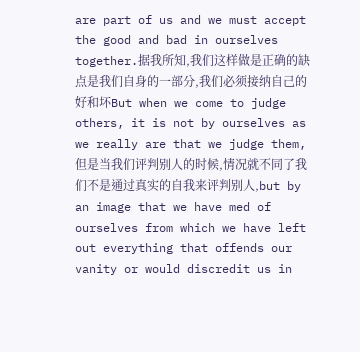are part of us and we must accept the good and bad in ourselves together.据我所知,我们这样做是正确的缺点是我们自身的一部分,我们必须接纳自己的好和坏But when we come to judge others, it is not by ourselves as we really are that we judge them,但是当我们评判别人的时候,情况就不同了我们不是通过真实的自我来评判别人,but by an image that we have med of ourselves from which we have left out everything that offends our vanity or would discredit us in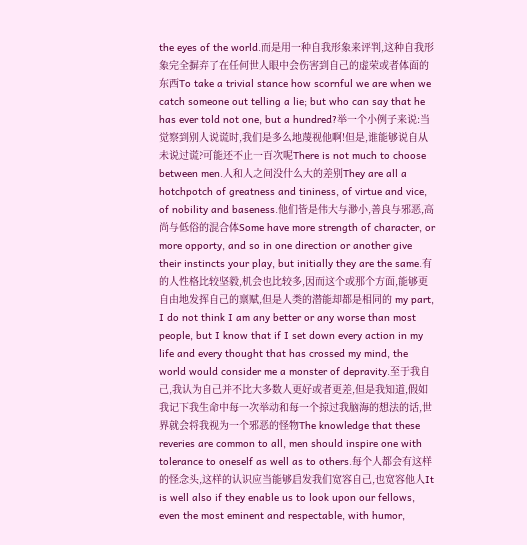the eyes of the world.而是用一种自我形象来评判,这种自我形象完全摒弃了在任何世人眼中会伤害到自己的虚荣或者体面的东西To take a trivial stance how scornful we are when we catch someone out telling a lie; but who can say that he has ever told not one, but a hundred?举一个小例子来说:当觉察到别人说谎时,我们是多么地蔑视他啊!但是,谁能够说自从未说过谎?可能还不止一百次呢There is not much to choose between men.人和人之间没什么大的差别They are all a hotchpotch of greatness and tininess, of virtue and vice, of nobility and baseness.他们皆是伟大与渺小,善良与邪恶,高尚与低俗的混合体Some have more strength of character, or more opporty, and so in one direction or another give their instincts your play, but initially they are the same.有的人性格比较坚毅,机会也比较多,因而这个或那个方面,能够更自由地发挥自己的禀赋,但是人类的潜能却都是相同的 my part, I do not think I am any better or any worse than most people, but I know that if I set down every action in my life and every thought that has crossed my mind, the world would consider me a monster of depravity.至于我自己,我认为自己并不比大多数人更好或者更差,但是我知道,假如我记下我生命中每一次举动和每一个掠过我脑海的想法的话,世界就会将我视为一个邪恶的怪物The knowledge that these reveries are common to all, men should inspire one with tolerance to oneself as well as to others.每个人都会有这样的怪念头,这样的认识应当能够启发我们宽容自己,也宽容他人It is well also if they enable us to look upon our fellows, even the most eminent and respectable, with humor,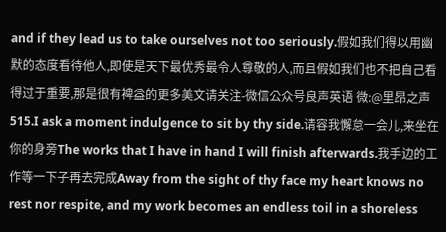and if they lead us to take ourselves not too seriously.假如我们得以用幽默的态度看待他人,即使是天下最优秀最令人尊敬的人,而且假如我们也不把自己看得过于重要,那是很有裨益的更多美文请关注-微信公众号良声英语 微:@里昂之声 515.I ask a moment indulgence to sit by thy side.请容我懈怠一会儿,来坐在你的身旁The works that I have in hand I will finish afterwards.我手边的工作等一下子再去完成Away from the sight of thy face my heart knows no rest nor respite, and my work becomes an endless toil in a shoreless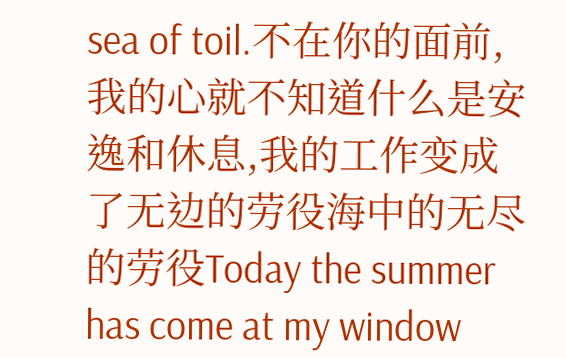sea of toil.不在你的面前,我的心就不知道什么是安逸和休息,我的工作变成了无边的劳役海中的无尽的劳役Today the summer has come at my window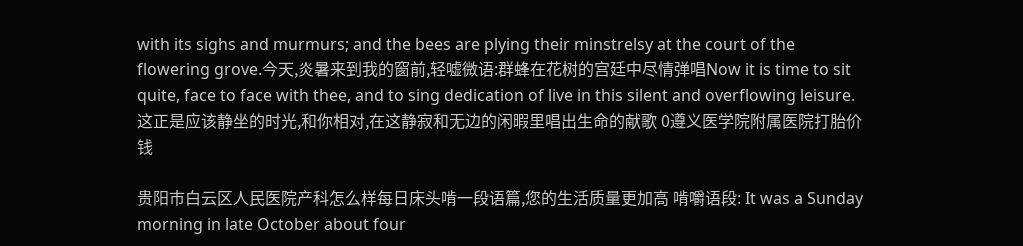with its sighs and murmurs; and the bees are plying their minstrelsy at the court of the flowering grove.今天,炎暑来到我的窗前,轻嘘微语:群蜂在花树的宫廷中尽情弹唱Now it is time to sit quite, face to face with thee, and to sing dedication of live in this silent and overflowing leisure.这正是应该静坐的时光,和你相对,在这静寂和无边的闲暇里唱出生命的献歌 0遵义医学院附属医院打胎价钱

贵阳市白云区人民医院产科怎么样每日床头啃一段语篇,您的生活质量更加高 啃嚼语段: It was a Sunday morning in late October about four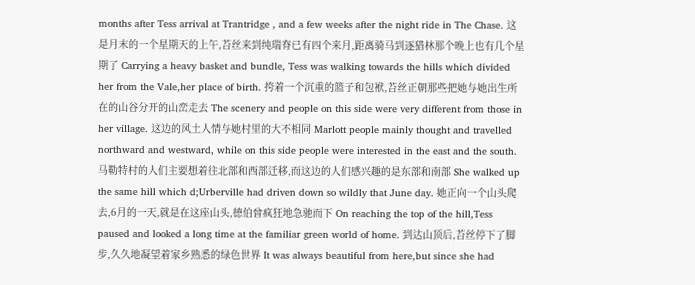months after Tess arrival at Trantridge , and a few weeks after the night ride in The Chase. 这是月末的一个星期天的上午,苔丝来到纯瑞脊已有四个来月,距离骑马到逐猎林那个晚上也有几个星期了 Carrying a heavy basket and bundle, Tess was walking towards the hills which divided her from the Vale,her place of birth. 挎着一个沉重的篮子和包袱,苔丝正朝那些把她与她出生所在的山谷分开的山峦走去 The scenery and people on this side were very different from those in her village. 这边的风土人情与她村里的大不相同 Marlott people mainly thought and travelled northward and westward, while on this side people were interested in the east and the south. 马勒特村的人们主要想着往北部和西部迁移,而这边的人们感兴趣的是东部和南部 She walked up the same hill which d;Urberville had driven down so wildly that June day. 她正向一个山头爬去,6月的一天,就是在这座山头,德伯曾疯狂地急驰而下 On reaching the top of the hill,Tess paused and looked a long time at the familiar green world of home. 到达山顶后,苔丝停下了脚步,久久地凝望着家乡熟悉的绿色世界 It was always beautiful from here,but since she had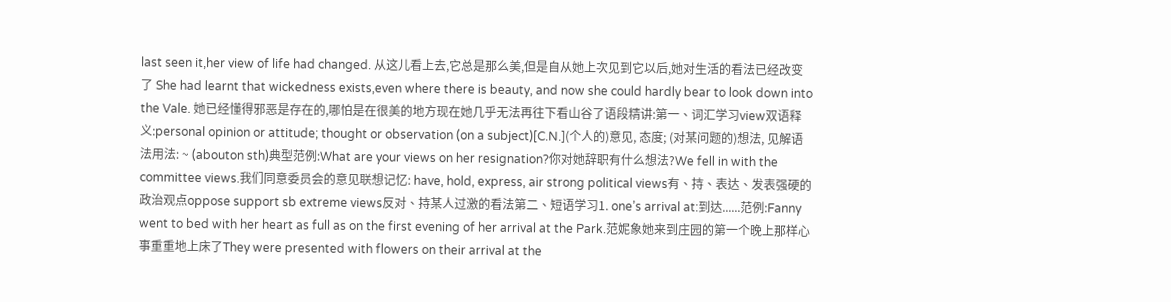last seen it,her view of life had changed. 从这儿看上去,它总是那么美,但是自从她上次见到它以后,她对生活的看法已经改变了 She had learnt that wickedness exists,even where there is beauty, and now she could hardly bear to look down into the Vale. 她已经懂得邪恶是存在的,哪怕是在很美的地方现在她几乎无法再往下看山谷了语段精讲:第一、词汇学习view双语释义:personal opinion or attitude; thought or observation (on a subject)[C.N.](个人的)意见, 态度; (对某问题的)想法, 见解语法用法: ~ (abouton sth)典型范例:What are your views on her resignation?你对她辞职有什么想法?We fell in with the committee views.我们同意委员会的意见联想记忆: have, hold, express, air strong political views有、持、表达、发表强硬的政治观点oppose support sb extreme views反对、持某人过激的看法第二、短语学习1. one’s arrival at:到达......范例:Fanny went to bed with her heart as full as on the first evening of her arrival at the Park.范妮象她来到庄园的第一个晚上那样心事重重地上床了They were presented with flowers on their arrival at the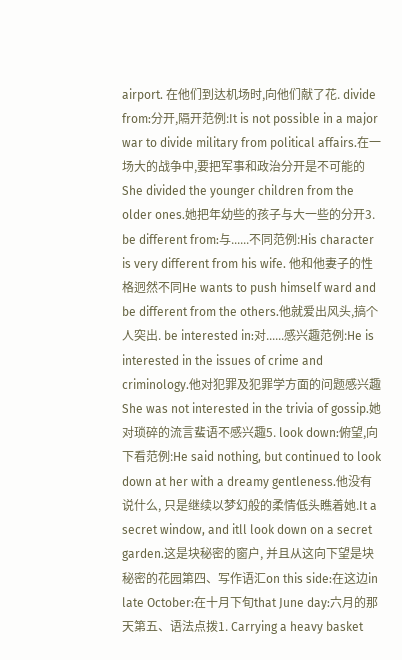airport. 在他们到达机场时,向他们献了花. divide from:分开,隔开范例:It is not possible in a major war to divide military from political affairs.在一场大的战争中,要把军事和政治分开是不可能的She divided the younger children from the older ones.她把年幼些的孩子与大一些的分开3. be different from:与......不同范例:His character is very different from his wife. 他和他妻子的性格迥然不同He wants to push himself ward and be different from the others.他就爱出风头,搞个人突出. be interested in:对......感兴趣范例:He is interested in the issues of crime and criminology.他对犯罪及犯罪学方面的问题感兴趣She was not interested in the trivia of gossip.她对琐碎的流言蜚语不感兴趣5. look down:俯望,向下看范例:He said nothing, but continued to look down at her with a dreamy gentleness.他没有说什么, 只是继续以梦幻般的柔情低头瞧着她.It a secret window, and itll look down on a secret garden.这是块秘密的窗户, 并且从这向下望是块秘密的花园第四、写作语汇on this side:在这边in late October:在十月下旬that June day:六月的那天第五、语法点拨1. Carrying a heavy basket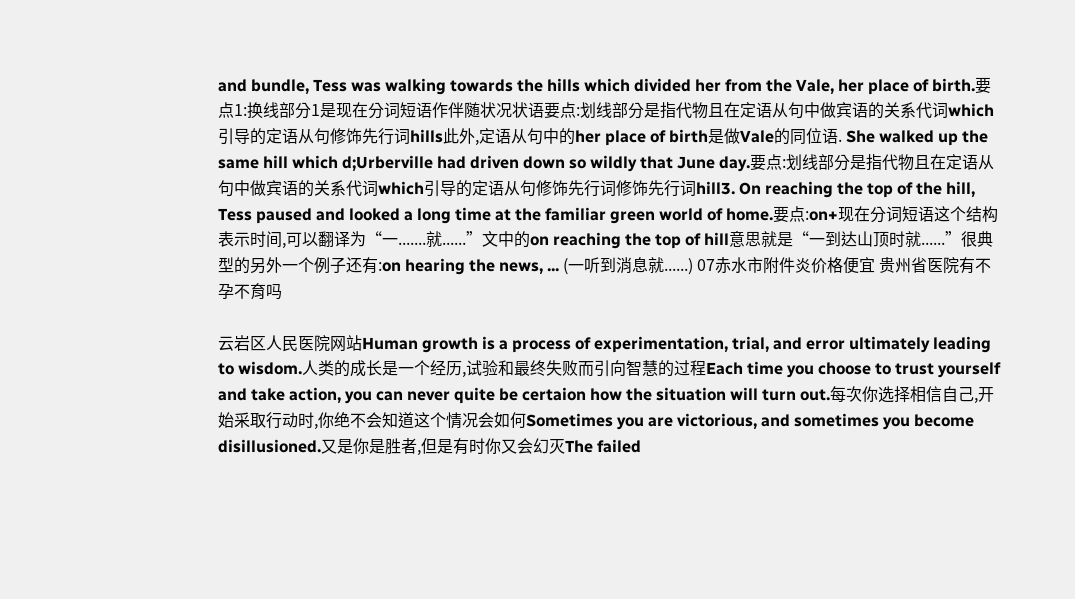and bundle, Tess was walking towards the hills which divided her from the Vale, her place of birth.要点1:换线部分1是现在分词短语作伴随状况状语要点:划线部分是指代物且在定语从句中做宾语的关系代词which引导的定语从句修饰先行词hills此外,定语从句中的her place of birth是做Vale的同位语. She walked up the same hill which d;Urberville had driven down so wildly that June day.要点:划线部分是指代物且在定语从句中做宾语的关系代词which引导的定语从句修饰先行词修饰先行词hill3. On reaching the top of the hill, Tess paused and looked a long time at the familiar green world of home.要点:on+现在分词短语这个结构表示时间,可以翻译为“一.......就......”文中的on reaching the top of hill意思就是“一到达山顶时就......”很典型的另外一个例子还有:on hearing the news, ... (一听到消息就......) 07赤水市附件炎价格便宜 贵州省医院有不孕不育吗

云岩区人民医院网站Human growth is a process of experimentation, trial, and error ultimately leading to wisdom.人类的成长是一个经历,试验和最终失败而引向智慧的过程Each time you choose to trust yourself and take action, you can never quite be certaion how the situation will turn out.每次你选择相信自己,开始采取行动时,你绝不会知道这个情况会如何Sometimes you are victorious, and sometimes you become disillusioned.又是你是胜者,但是有时你又会幻灭The failed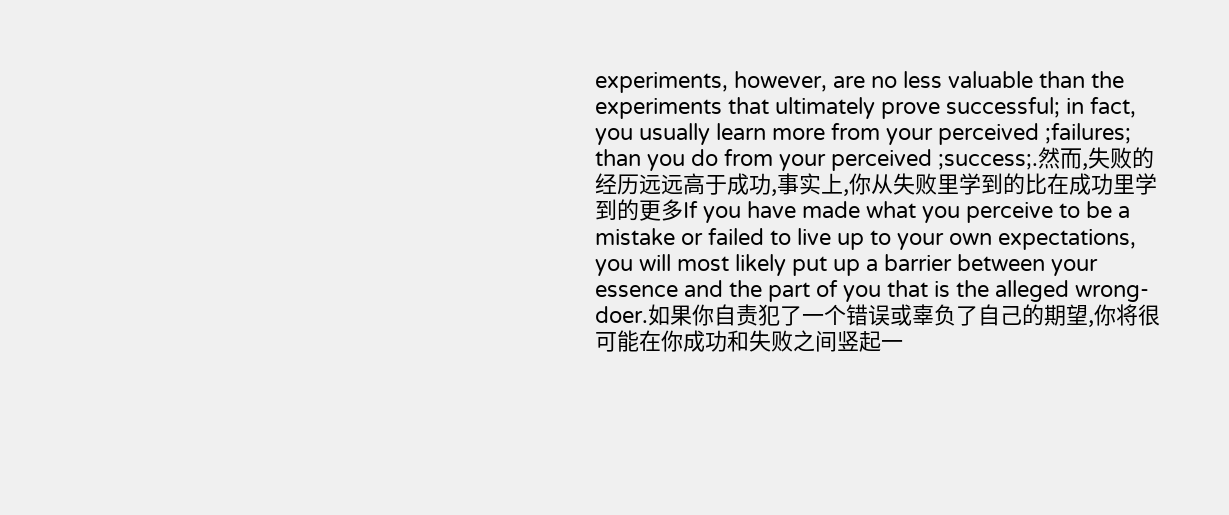experiments, however, are no less valuable than the experiments that ultimately prove successful; in fact, you usually learn more from your perceived ;failures; than you do from your perceived ;success;.然而,失败的经历远远高于成功,事实上,你从失败里学到的比在成功里学到的更多If you have made what you perceive to be a mistake or failed to live up to your own expectations, you will most likely put up a barrier between your essence and the part of you that is the alleged wrong-doer.如果你自责犯了一个错误或辜负了自己的期望,你将很可能在你成功和失败之间竖起一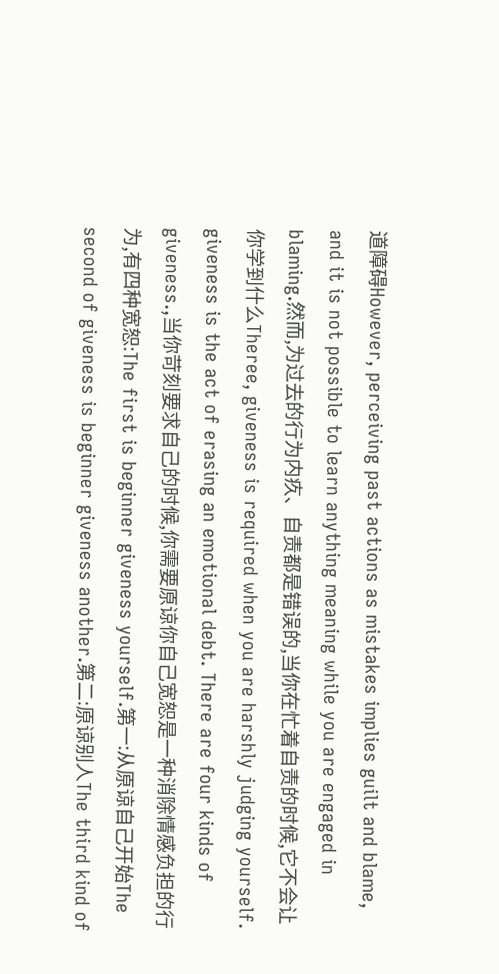道障碍However, perceiving past actions as mistakes implies guilt and blame, and it is not possible to learn anything meaning while you are engaged in blaming.然而,为过去的行为内疚、自责都是错误的,当你在忙着自责的时候,它不会让你学到什么Theree, giveness is required when you are harshly judging yourself. giveness is the act of erasing an emotional debt. There are four kinds of giveness.,当你苛刻要求自己的时候,你需要原谅你自己宽恕是一种消除情感负担的行为,有四种宽恕:The first is beginner giveness yourself.第一:从原谅自己开始The second of giveness is beginner giveness another.第二:原谅别人The third kind of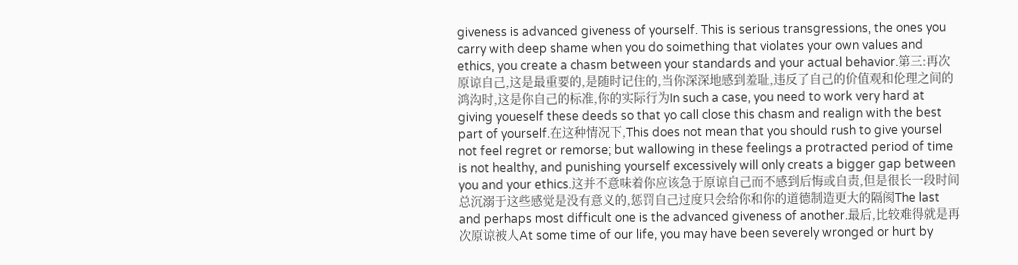giveness is advanced giveness of yourself. This is serious transgressions, the ones you carry with deep shame when you do soimething that violates your own values and ethics, you create a chasm between your standards and your actual behavior.第三:再次原谅自己,这是最重要的,是随时记住的,当你深深地感到羞耻,违反了自己的价值观和伦理之间的鸿沟时,这是你自己的标准,你的实际行为In such a case, you need to work very hard at giving youeself these deeds so that yo call close this chasm and realign with the best part of yourself.在这种情况下,This does not mean that you should rush to give yoursel not feel regret or remorse; but wallowing in these feelings a protracted period of time is not healthy, and punishing yourself excessively will only creats a bigger gap between you and your ethics.这并不意味着你应该急于原谅自己而不感到后悔或自责,但是很长一段时间总沉溺于这些感觉是没有意义的,惩罚自己过度只会给你和你的道德制造更大的隔阂The last and perhaps most difficult one is the advanced giveness of another.最后,比较难得就是再次原谅被人At some time of our life, you may have been severely wronged or hurt by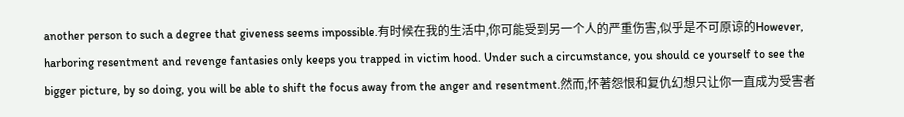another person to such a degree that giveness seems impossible.有时候在我的生活中,你可能受到另一个人的严重伤害,似乎是不可原谅的However, harboring resentment and revenge fantasies only keeps you trapped in victim hood. Under such a circumstance, you should ce yourself to see the bigger picture, by so doing, you will be able to shift the focus away from the anger and resentment.然而,怀著怨恨和复仇幻想只让你一直成为受害者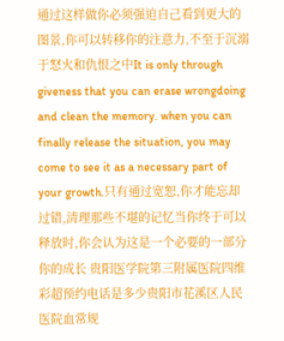通过这样做你必须强迫自己看到更大的图景,你可以转移你的注意力,不至于沉溺于怒火和仇恨之中It is only through giveness that you can erase wrongdoing and clean the memory. when you can finally release the situation, you may come to see it as a necessary part of your growth.只有通过宽恕,你才能忘却过错,清理那些不堪的记忆当你终于可以释放时,你会认为这是一个必要的一部分你的成长 贵阳医学院第三附属医院四维彩超预约电话是多少贵阳市花溪区人民医院血常规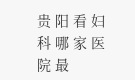贵 阳 看 妇 科 哪 家 医 院 最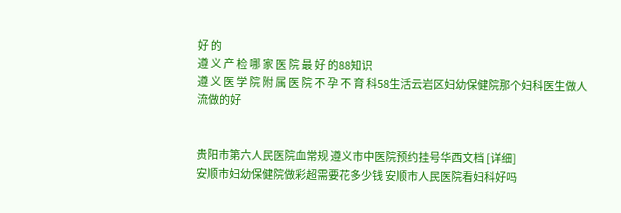好 的
遵 义 产 检 哪 家 医 院 最 好 的88知识
遵 义 医 学 院 附 属 医 院 不 孕 不 育 科58生活云岩区妇幼保健院那个妇科医生做人流做的好


贵阳市第六人民医院血常规 遵义市中医院预约挂号华西文档 [详细]
安顺市妇幼保健院做彩超需要花多少钱 安顺市人民医院看妇科好吗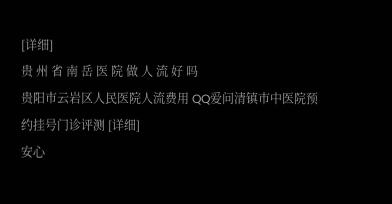[详细]
贵 州 省 南 岳 医 院 做 人 流 好 吗
贵阳市云岩区人民医院人流费用 QQ爱问清镇市中医院预约挂号门诊评测 [详细]
安心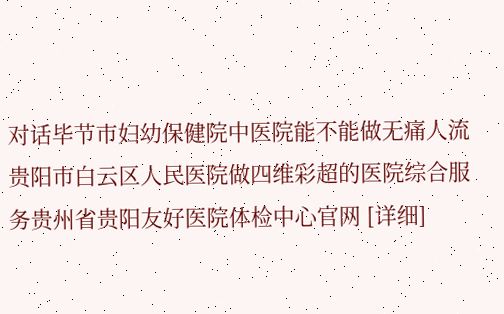对话毕节市妇幼保健院中医院能不能做无痛人流 贵阳市白云区人民医院做四维彩超的医院综合服务贵州省贵阳友好医院体检中心官网 [详细]